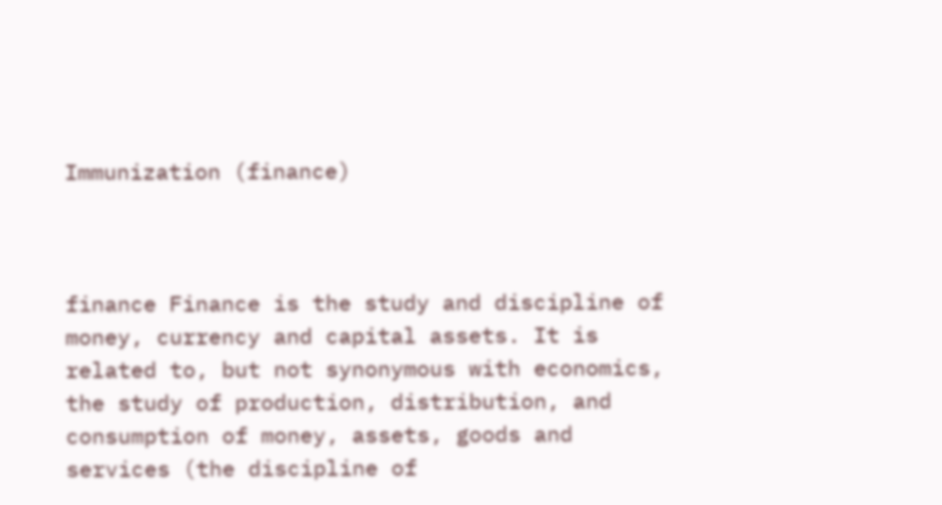Immunization (finance)



finance Finance is the study and discipline of money, currency and capital assets. It is related to, but not synonymous with economics, the study of production, distribution, and consumption of money, assets, goods and services (the discipline of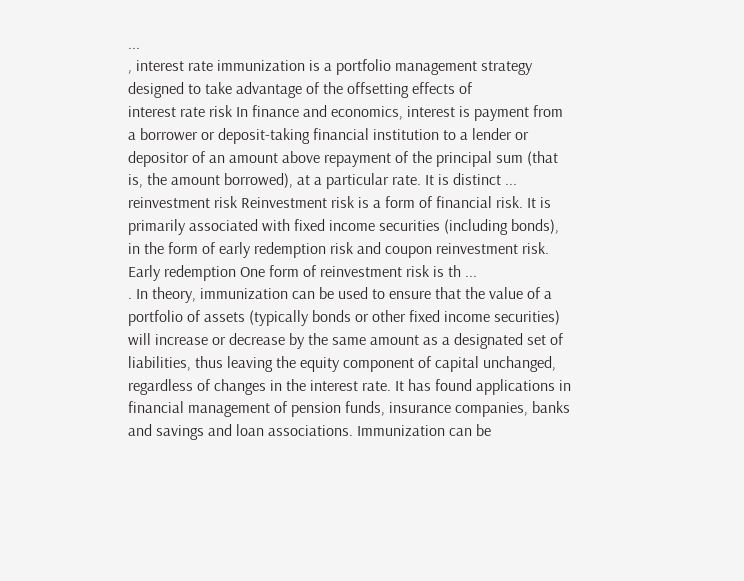...
, interest rate immunization is a portfolio management strategy designed to take advantage of the offsetting effects of
interest rate risk In finance and economics, interest is payment from a borrower or deposit-taking financial institution to a lender or depositor of an amount above repayment of the principal sum (that is, the amount borrowed), at a particular rate. It is distinct ...
reinvestment risk Reinvestment risk is a form of financial risk. It is primarily associated with fixed income securities (including bonds), in the form of early redemption risk and coupon reinvestment risk. Early redemption One form of reinvestment risk is th ...
. In theory, immunization can be used to ensure that the value of a portfolio of assets (typically bonds or other fixed income securities) will increase or decrease by the same amount as a designated set of liabilities, thus leaving the equity component of capital unchanged, regardless of changes in the interest rate. It has found applications in financial management of pension funds, insurance companies, banks and savings and loan associations. Immunization can be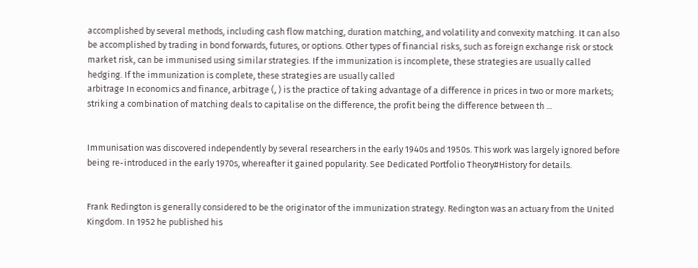accomplished by several methods, including cash flow matching, duration matching, and volatility and convexity matching. It can also be accomplished by trading in bond forwards, futures, or options. Other types of financial risks, such as foreign exchange risk or stock market risk, can be immunised using similar strategies. If the immunization is incomplete, these strategies are usually called hedging. If the immunization is complete, these strategies are usually called
arbitrage In economics and finance, arbitrage (, ) is the practice of taking advantage of a difference in prices in two or more markets; striking a combination of matching deals to capitalise on the difference, the profit being the difference between th ...


Immunisation was discovered independently by several researchers in the early 1940s and 1950s. This work was largely ignored before being re-introduced in the early 1970s, whereafter it gained popularity. See Dedicated Portfolio Theory#History for details.


Frank Redington is generally considered to be the originator of the immunization strategy. Redington was an actuary from the United Kingdom. In 1952 he published his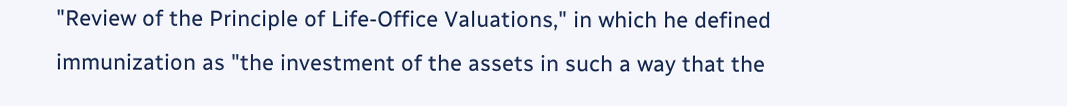"Review of the Principle of Life-Office Valuations," in which he defined immunization as "the investment of the assets in such a way that the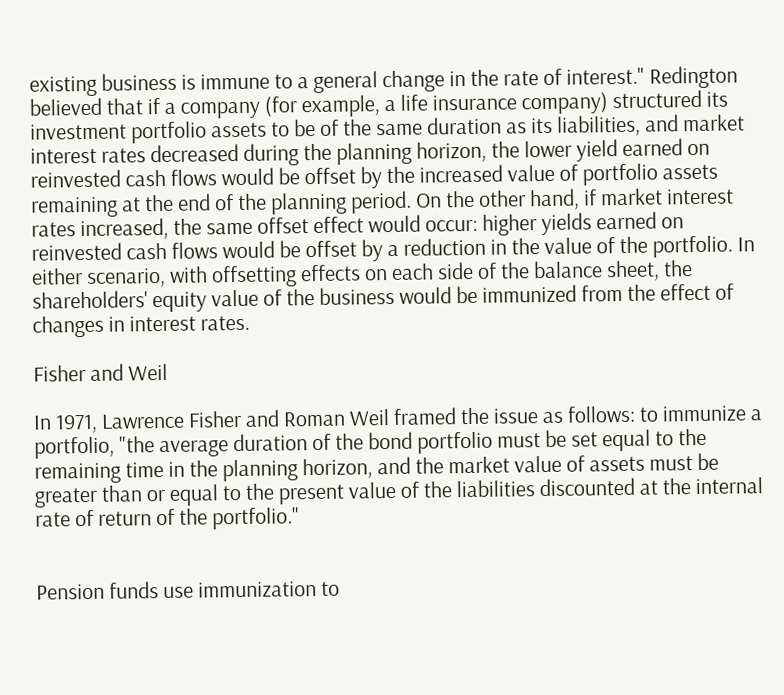existing business is immune to a general change in the rate of interest." Redington believed that if a company (for example, a life insurance company) structured its investment portfolio assets to be of the same duration as its liabilities, and market interest rates decreased during the planning horizon, the lower yield earned on reinvested cash flows would be offset by the increased value of portfolio assets remaining at the end of the planning period. On the other hand, if market interest rates increased, the same offset effect would occur: higher yields earned on reinvested cash flows would be offset by a reduction in the value of the portfolio. In either scenario, with offsetting effects on each side of the balance sheet, the shareholders' equity value of the business would be immunized from the effect of changes in interest rates.

Fisher and Weil

In 1971, Lawrence Fisher and Roman Weil framed the issue as follows: to immunize a portfolio, "the average duration of the bond portfolio must be set equal to the remaining time in the planning horizon, and the market value of assets must be greater than or equal to the present value of the liabilities discounted at the internal rate of return of the portfolio."


Pension funds use immunization to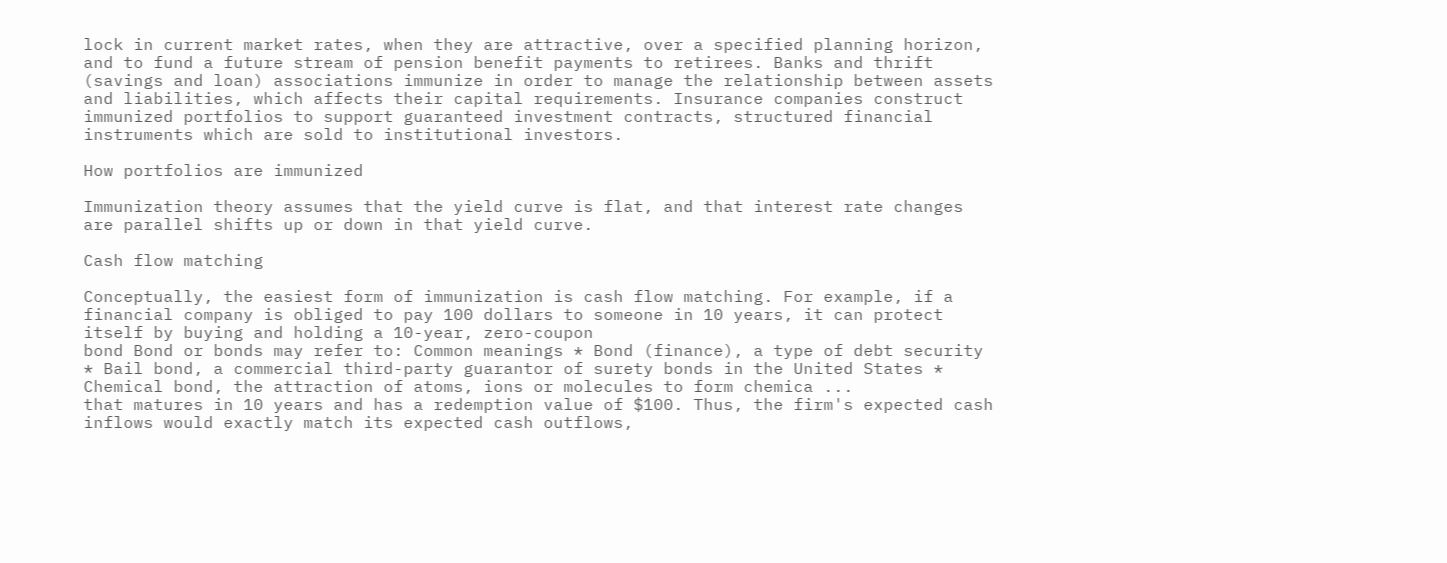lock in current market rates, when they are attractive, over a specified planning horizon, and to fund a future stream of pension benefit payments to retirees. Banks and thrift (savings and loan) associations immunize in order to manage the relationship between assets and liabilities, which affects their capital requirements. Insurance companies construct immunized portfolios to support guaranteed investment contracts, structured financial instruments which are sold to institutional investors.

How portfolios are immunized

Immunization theory assumes that the yield curve is flat, and that interest rate changes are parallel shifts up or down in that yield curve.

Cash flow matching

Conceptually, the easiest form of immunization is cash flow matching. For example, if a financial company is obliged to pay 100 dollars to someone in 10 years, it can protect itself by buying and holding a 10-year, zero-coupon
bond Bond or bonds may refer to: Common meanings * Bond (finance), a type of debt security * Bail bond, a commercial third-party guarantor of surety bonds in the United States * Chemical bond, the attraction of atoms, ions or molecules to form chemica ...
that matures in 10 years and has a redemption value of $100. Thus, the firm's expected cash inflows would exactly match its expected cash outflows,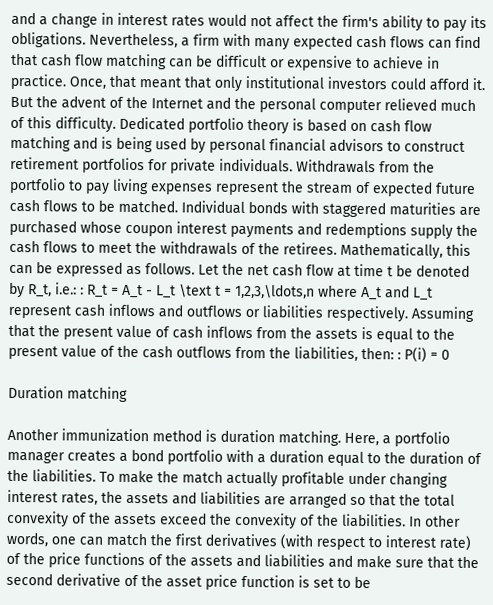and a change in interest rates would not affect the firm's ability to pay its obligations. Nevertheless, a firm with many expected cash flows can find that cash flow matching can be difficult or expensive to achieve in practice. Once, that meant that only institutional investors could afford it. But the advent of the Internet and the personal computer relieved much of this difficulty. Dedicated portfolio theory is based on cash flow matching and is being used by personal financial advisors to construct retirement portfolios for private individuals. Withdrawals from the portfolio to pay living expenses represent the stream of expected future cash flows to be matched. Individual bonds with staggered maturities are purchased whose coupon interest payments and redemptions supply the cash flows to meet the withdrawals of the retirees. Mathematically, this can be expressed as follows. Let the net cash flow at time t be denoted by R_t, i.e.: : R_t = A_t - L_t \text t = 1,2,3,\ldots,n where A_t and L_t represent cash inflows and outflows or liabilities respectively. Assuming that the present value of cash inflows from the assets is equal to the present value of the cash outflows from the liabilities, then: : P(i) = 0

Duration matching

Another immunization method is duration matching. Here, a portfolio manager creates a bond portfolio with a duration equal to the duration of the liabilities. To make the match actually profitable under changing interest rates, the assets and liabilities are arranged so that the total convexity of the assets exceed the convexity of the liabilities. In other words, one can match the first derivatives (with respect to interest rate) of the price functions of the assets and liabilities and make sure that the second derivative of the asset price function is set to be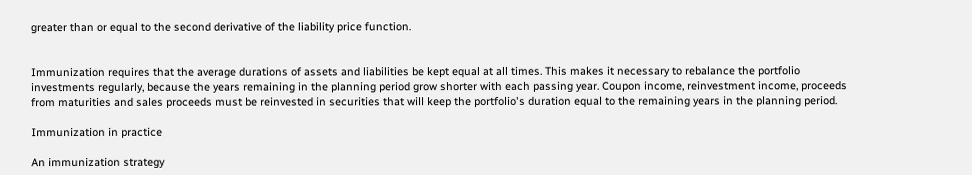greater than or equal to the second derivative of the liability price function.


Immunization requires that the average durations of assets and liabilities be kept equal at all times. This makes it necessary to rebalance the portfolio investments regularly, because the years remaining in the planning period grow shorter with each passing year. Coupon income, reinvestment income, proceeds from maturities and sales proceeds must be reinvested in securities that will keep the portfolio's duration equal to the remaining years in the planning period.

Immunization in practice

An immunization strategy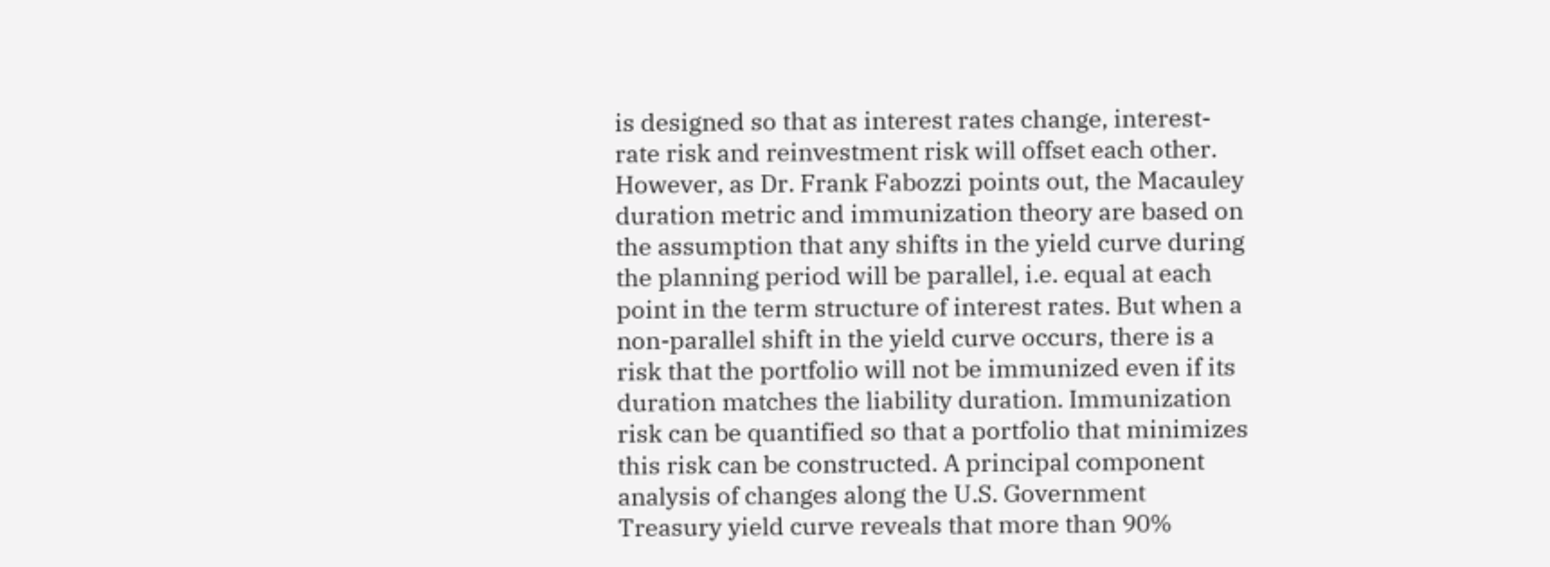is designed so that as interest rates change, interest-rate risk and reinvestment risk will offset each other. However, as Dr. Frank Fabozzi points out, the Macauley duration metric and immunization theory are based on the assumption that any shifts in the yield curve during the planning period will be parallel, i.e. equal at each point in the term structure of interest rates. But when a non-parallel shift in the yield curve occurs, there is a risk that the portfolio will not be immunized even if its duration matches the liability duration. Immunization risk can be quantified so that a portfolio that minimizes this risk can be constructed. A principal component analysis of changes along the U.S. Government Treasury yield curve reveals that more than 90%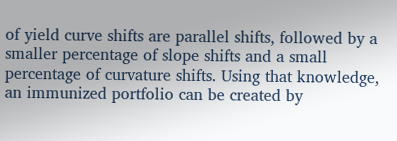of yield curve shifts are parallel shifts, followed by a smaller percentage of slope shifts and a small percentage of curvature shifts. Using that knowledge, an immunized portfolio can be created by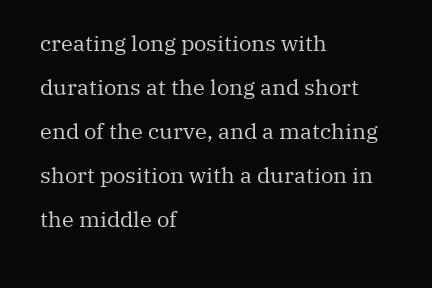creating long positions with durations at the long and short end of the curve, and a matching short position with a duration in the middle of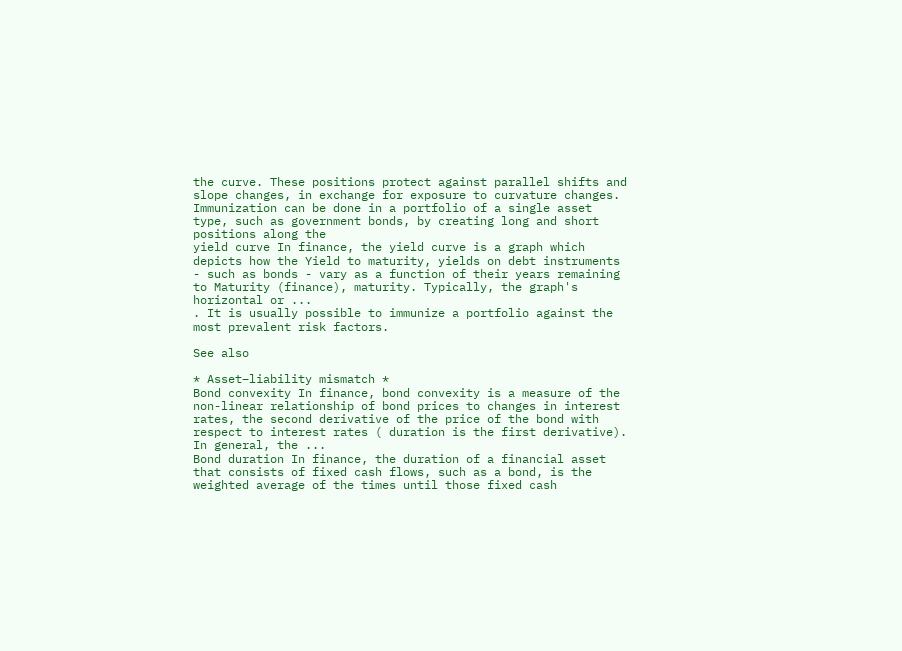the curve. These positions protect against parallel shifts and slope changes, in exchange for exposure to curvature changes. Immunization can be done in a portfolio of a single asset type, such as government bonds, by creating long and short positions along the
yield curve In finance, the yield curve is a graph which depicts how the Yield to maturity, yields on debt instruments - such as bonds - vary as a function of their years remaining to Maturity (finance), maturity. Typically, the graph's horizontal or ...
. It is usually possible to immunize a portfolio against the most prevalent risk factors.

See also

* Asset–liability mismatch *
Bond convexity In finance, bond convexity is a measure of the non-linear relationship of bond prices to changes in interest rates, the second derivative of the price of the bond with respect to interest rates ( duration is the first derivative). In general, the ...
Bond duration In finance, the duration of a financial asset that consists of fixed cash flows, such as a bond, is the weighted average of the times until those fixed cash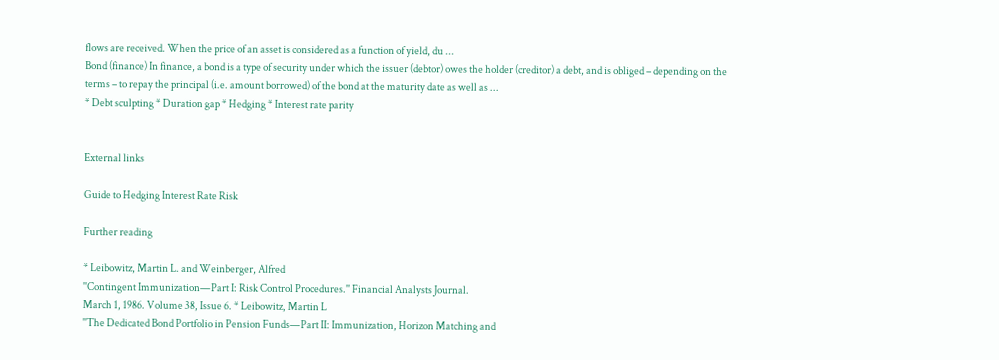flows are received. When the price of an asset is considered as a function of yield, du ...
Bond (finance) In finance, a bond is a type of security under which the issuer (debtor) owes the holder (creditor) a debt, and is obliged – depending on the terms – to repay the principal (i.e. amount borrowed) of the bond at the maturity date as well as ...
* Debt sculpting * Duration gap * Hedging * Interest rate parity


External links

Guide to Hedging Interest Rate Risk

Further reading

* Leibowitz, Martin L. and Weinberger, Alfred
''Contingent Immunization—Part I: Risk Control Procedures.'' Financial Analysts Journal.
March 1, 1986. Volume 38, Issue 6. * Leibowitz, Martin L
''The Dedicated Bond Portfolio in Pension Funds—Part II: Immunization, Horizon Matching and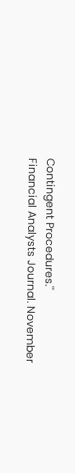Contingent Procedures.''
Financial Analysts Journal. November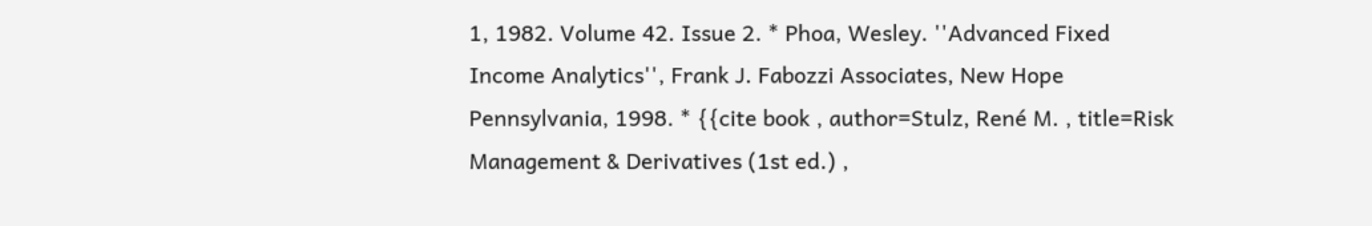1, 1982. Volume 42. Issue 2. * Phoa, Wesley. ''Advanced Fixed Income Analytics'', Frank J. Fabozzi Associates, New Hope Pennsylvania, 1998. * {{cite book , author=Stulz, René M. , title=Risk Management & Derivatives (1st ed.) ,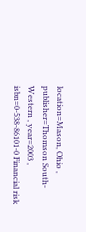location=Mason, Ohio , publisher=Thomson South-Western , year=2003 , isbn=0-538-86101-0 Financial risk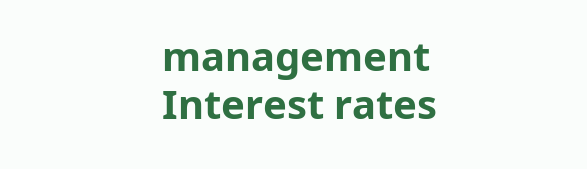management Interest rates